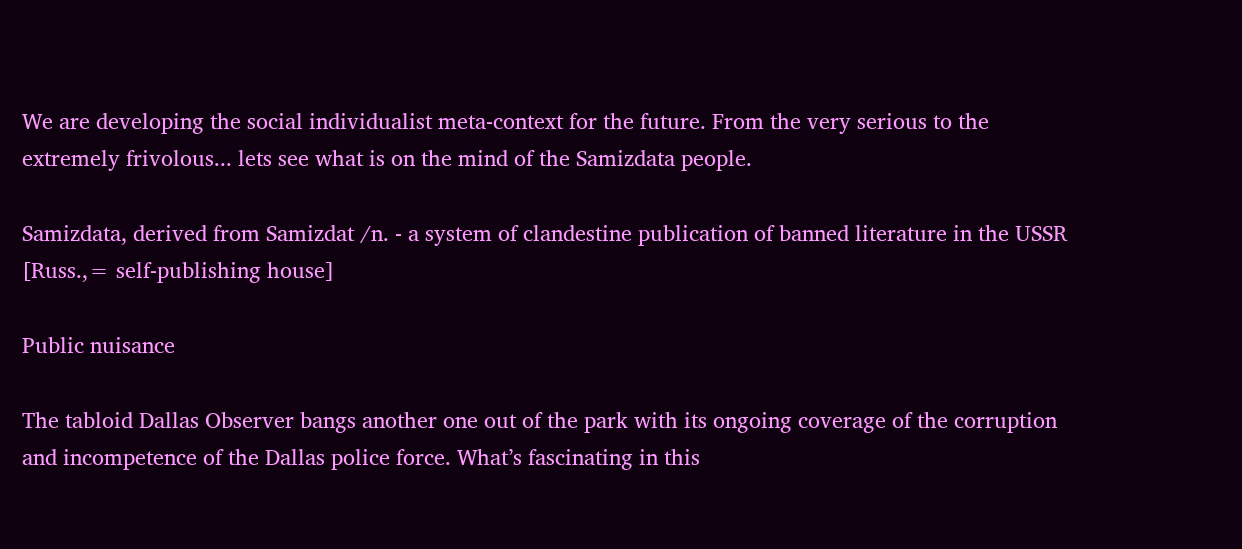We are developing the social individualist meta-context for the future. From the very serious to the extremely frivolous... lets see what is on the mind of the Samizdata people.

Samizdata, derived from Samizdat /n. - a system of clandestine publication of banned literature in the USSR [Russ.,= self-publishing house]

Public nuisance

The tabloid Dallas Observer bangs another one out of the park with its ongoing coverage of the corruption and incompetence of the Dallas police force. What’s fascinating in this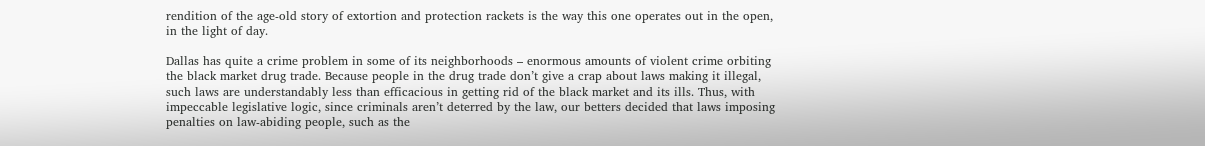rendition of the age-old story of extortion and protection rackets is the way this one operates out in the open, in the light of day.

Dallas has quite a crime problem in some of its neighborhoods – enormous amounts of violent crime orbiting the black market drug trade. Because people in the drug trade don’t give a crap about laws making it illegal, such laws are understandably less than efficacious in getting rid of the black market and its ills. Thus, with impeccable legislative logic, since criminals aren’t deterred by the law, our betters decided that laws imposing penalties on law-abiding people, such as the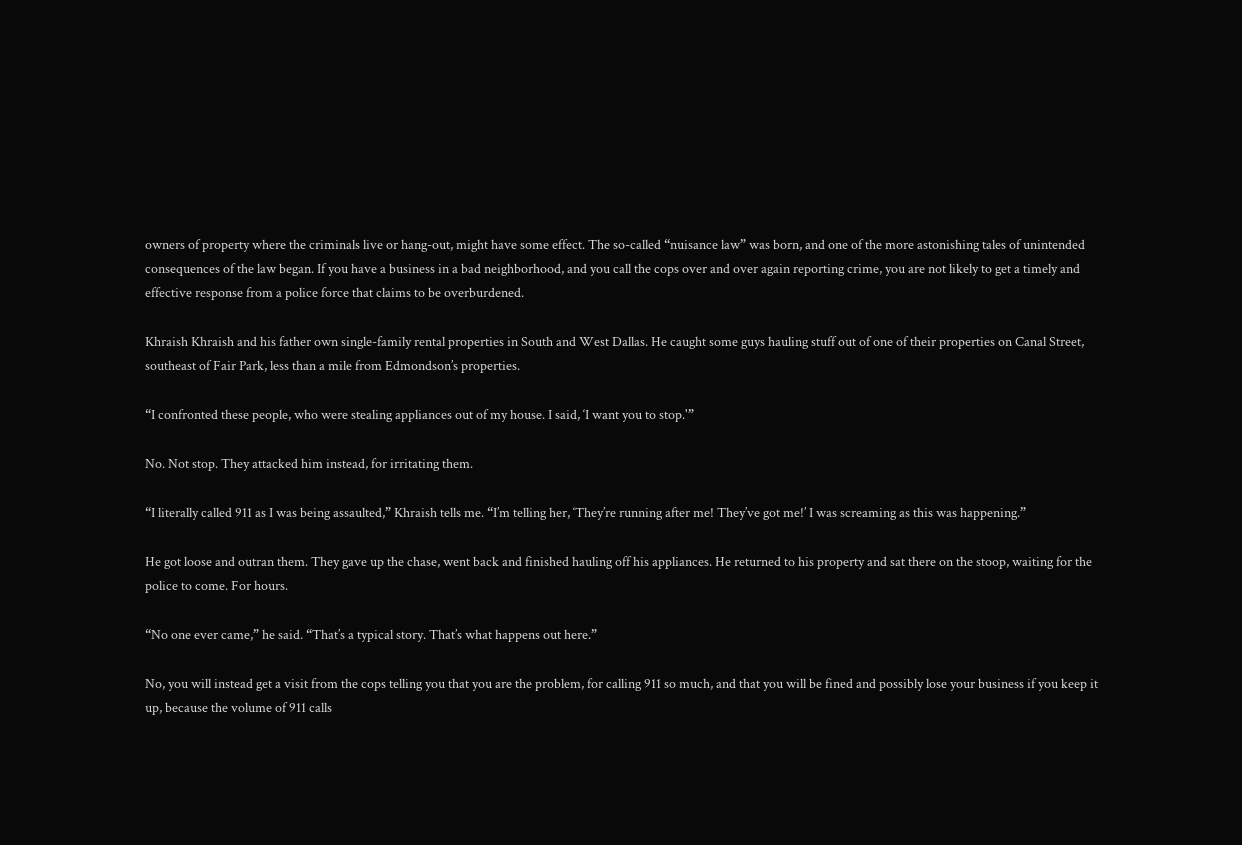owners of property where the criminals live or hang-out, might have some effect. The so-called “nuisance law” was born, and one of the more astonishing tales of unintended consequences of the law began. If you have a business in a bad neighborhood, and you call the cops over and over again reporting crime, you are not likely to get a timely and effective response from a police force that claims to be overburdened.

Khraish Khraish and his father own single-family rental properties in South and West Dallas. He caught some guys hauling stuff out of one of their properties on Canal Street, southeast of Fair Park, less than a mile from Edmondson’s properties.

“I confronted these people, who were stealing appliances out of my house. I said, ‘I want you to stop.'”

No. Not stop. They attacked him instead, for irritating them.

“I literally called 911 as I was being assaulted,” Khraish tells me. “I’m telling her, ‘They’re running after me! They’ve got me!’ I was screaming as this was happening.”

He got loose and outran them. They gave up the chase, went back and finished hauling off his appliances. He returned to his property and sat there on the stoop, waiting for the police to come. For hours.

“No one ever came,” he said. “That’s a typical story. That’s what happens out here.”

No, you will instead get a visit from the cops telling you that you are the problem, for calling 911 so much, and that you will be fined and possibly lose your business if you keep it up, because the volume of 911 calls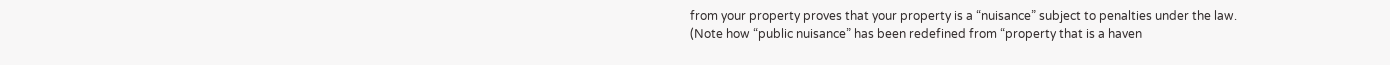from your property proves that your property is a “nuisance” subject to penalties under the law. (Note how “public nuisance” has been redefined from “property that is a haven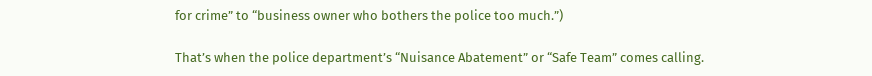for crime” to “business owner who bothers the police too much.”)

That’s when the police department’s “Nuisance Abatement” or “Safe Team” comes calling.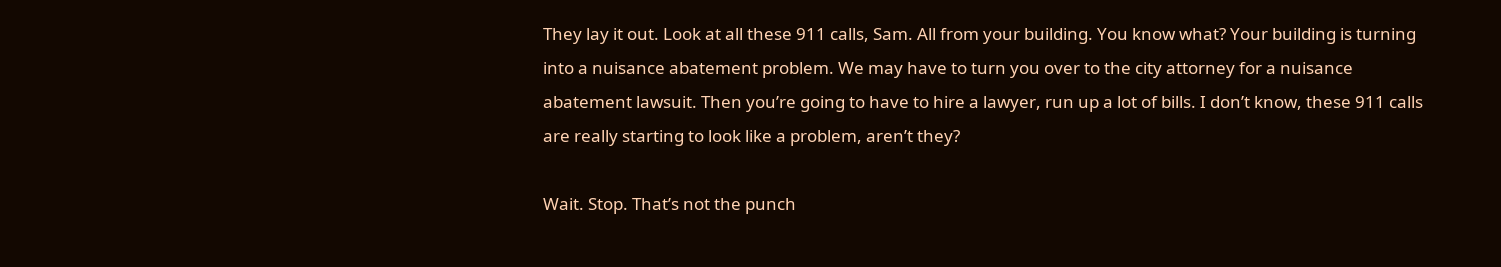They lay it out. Look at all these 911 calls, Sam. All from your building. You know what? Your building is turning into a nuisance abatement problem. We may have to turn you over to the city attorney for a nuisance abatement lawsuit. Then you’re going to have to hire a lawyer, run up a lot of bills. I don’t know, these 911 calls are really starting to look like a problem, aren’t they?

Wait. Stop. That’s not the punch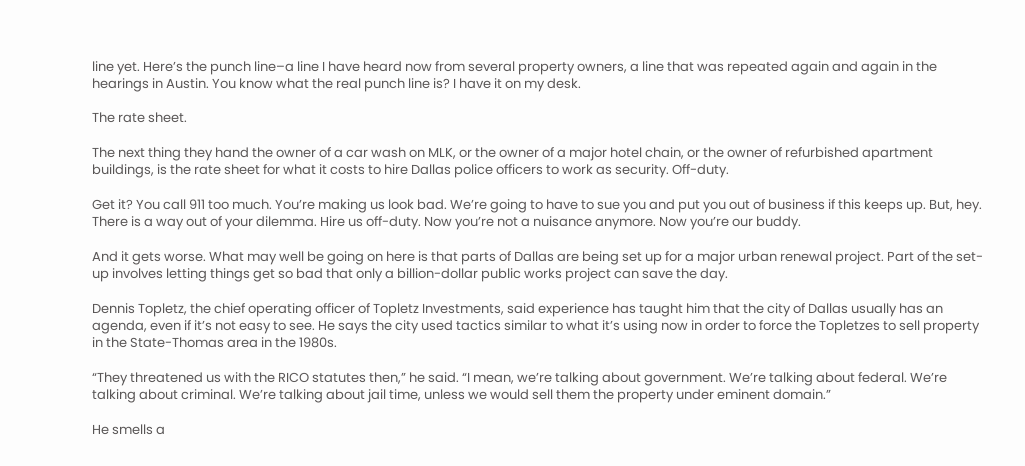line yet. Here’s the punch line–a line I have heard now from several property owners, a line that was repeated again and again in the hearings in Austin. You know what the real punch line is? I have it on my desk.

The rate sheet.

The next thing they hand the owner of a car wash on MLK, or the owner of a major hotel chain, or the owner of refurbished apartment buildings, is the rate sheet for what it costs to hire Dallas police officers to work as security. Off-duty.

Get it? You call 911 too much. You’re making us look bad. We’re going to have to sue you and put you out of business if this keeps up. But, hey. There is a way out of your dilemma. Hire us off-duty. Now you’re not a nuisance anymore. Now you’re our buddy.

And it gets worse. What may well be going on here is that parts of Dallas are being set up for a major urban renewal project. Part of the set-up involves letting things get so bad that only a billion-dollar public works project can save the day.

Dennis Topletz, the chief operating officer of Topletz Investments, said experience has taught him that the city of Dallas usually has an agenda, even if it’s not easy to see. He says the city used tactics similar to what it’s using now in order to force the Topletzes to sell property in the State-Thomas area in the 1980s.

“They threatened us with the RICO statutes then,” he said. “I mean, we’re talking about government. We’re talking about federal. We’re talking about criminal. We’re talking about jail time, unless we would sell them the property under eminent domain.”

He smells a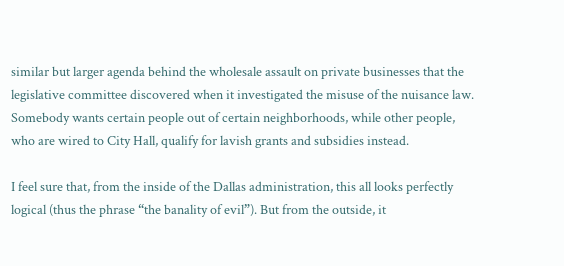similar but larger agenda behind the wholesale assault on private businesses that the legislative committee discovered when it investigated the misuse of the nuisance law. Somebody wants certain people out of certain neighborhoods, while other people, who are wired to City Hall, qualify for lavish grants and subsidies instead.

I feel sure that, from the inside of the Dallas administration, this all looks perfectly logical (thus the phrase “the banality of evil”). But from the outside, it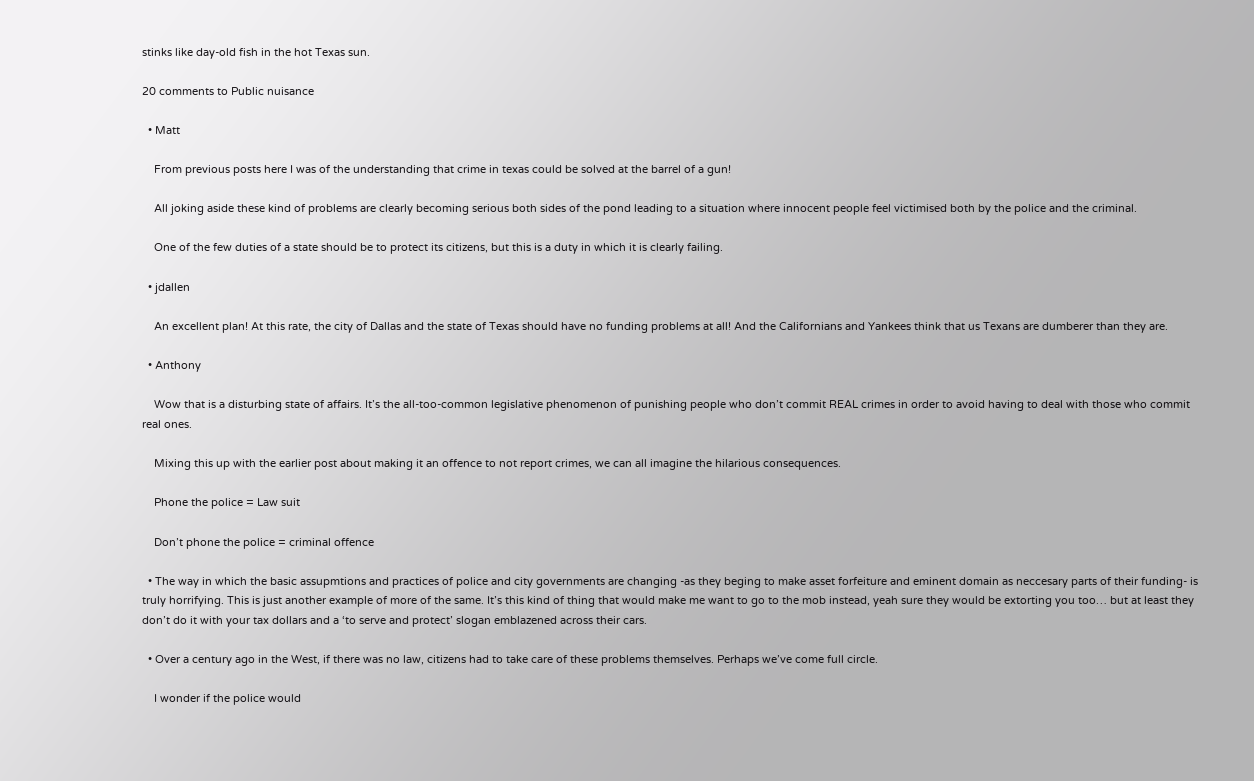stinks like day-old fish in the hot Texas sun.

20 comments to Public nuisance

  • Matt

    From previous posts here I was of the understanding that crime in texas could be solved at the barrel of a gun!

    All joking aside these kind of problems are clearly becoming serious both sides of the pond leading to a situation where innocent people feel victimised both by the police and the criminal.

    One of the few duties of a state should be to protect its citizens, but this is a duty in which it is clearly failing.

  • jdallen

    An excellent plan! At this rate, the city of Dallas and the state of Texas should have no funding problems at all! And the Californians and Yankees think that us Texans are dumberer than they are.

  • Anthony

    Wow that is a disturbing state of affairs. It’s the all-too-common legislative phenomenon of punishing people who don’t commit REAL crimes in order to avoid having to deal with those who commit real ones.

    Mixing this up with the earlier post about making it an offence to not report crimes, we can all imagine the hilarious consequences.

    Phone the police = Law suit

    Don’t phone the police = criminal offence

  • The way in which the basic assupmtions and practices of police and city governments are changing -as they beging to make asset forfeiture and eminent domain as neccesary parts of their funding- is truly horrifying. This is just another example of more of the same. It’s this kind of thing that would make me want to go to the mob instead, yeah sure they would be extorting you too… but at least they don’t do it with your tax dollars and a ‘to serve and protect’ slogan emblazened across their cars.

  • Over a century ago in the West, if there was no law, citizens had to take care of these problems themselves. Perhaps we’ve come full circle.

    I wonder if the police would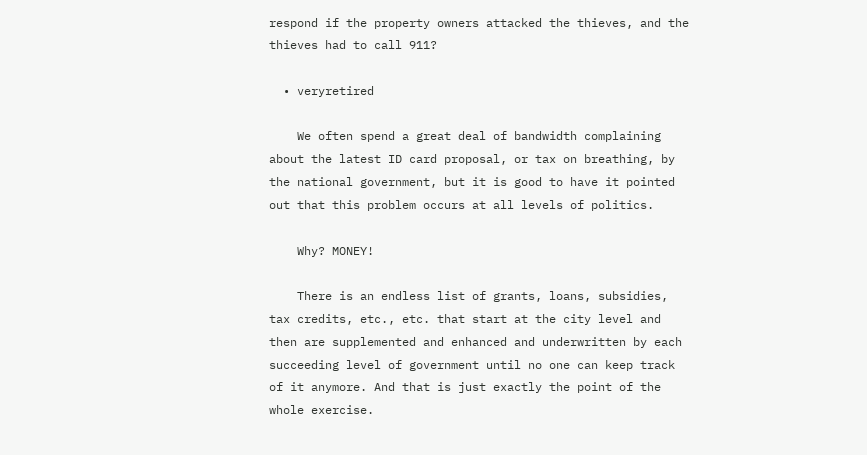respond if the property owners attacked the thieves, and the thieves had to call 911?

  • veryretired

    We often spend a great deal of bandwidth complaining about the latest ID card proposal, or tax on breathing, by the national government, but it is good to have it pointed out that this problem occurs at all levels of politics.

    Why? MONEY!

    There is an endless list of grants, loans, subsidies, tax credits, etc., etc. that start at the city level and then are supplemented and enhanced and underwritten by each succeeding level of government until no one can keep track of it anymore. And that is just exactly the point of the whole exercise.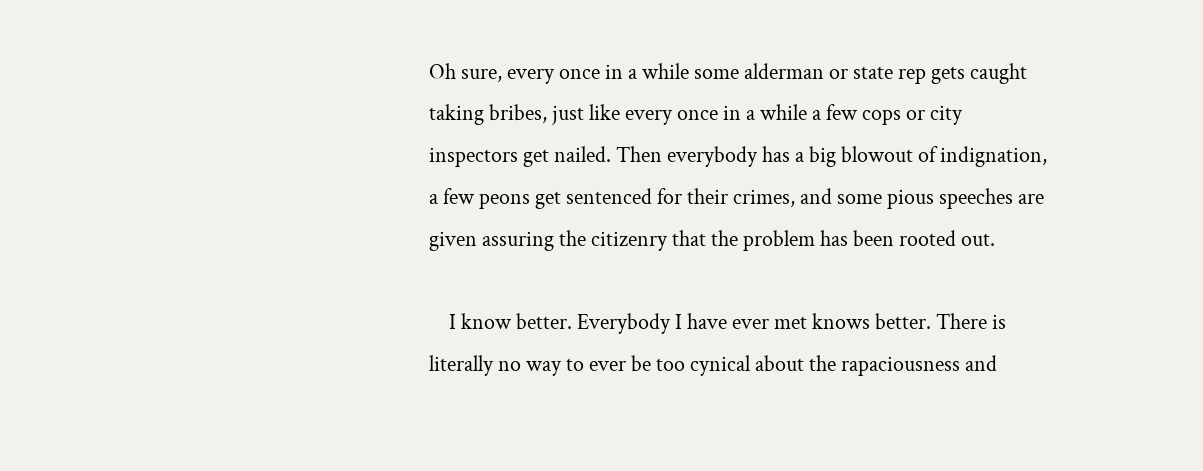Oh sure, every once in a while some alderman or state rep gets caught taking bribes, just like every once in a while a few cops or city inspectors get nailed. Then everybody has a big blowout of indignation, a few peons get sentenced for their crimes, and some pious speeches are given assuring the citizenry that the problem has been rooted out.

    I know better. Everybody I have ever met knows better. There is literally no way to ever be too cynical about the rapaciousness and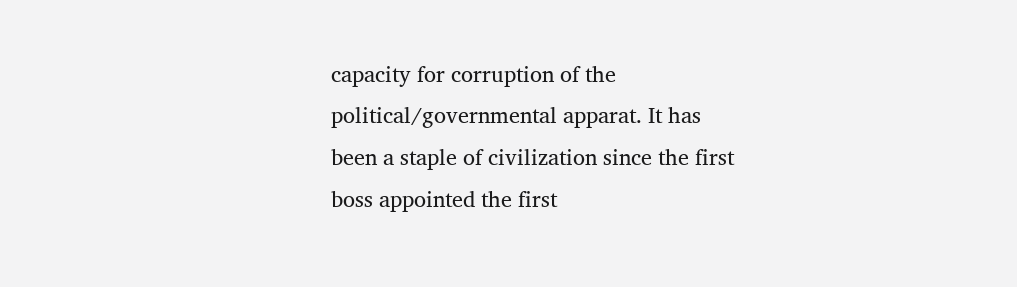capacity for corruption of the political/governmental apparat. It has been a staple of civilization since the first boss appointed the first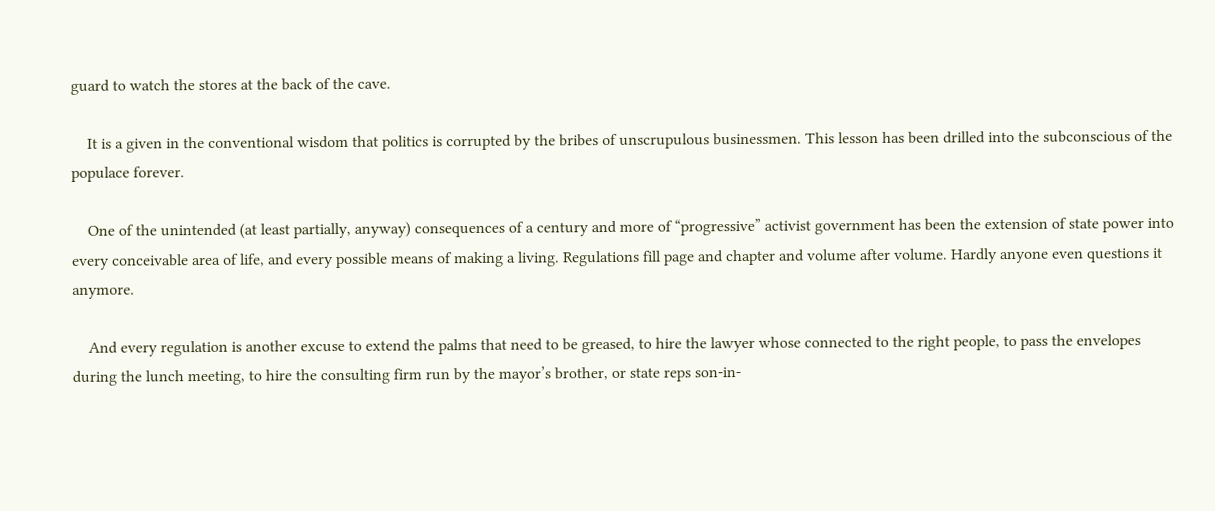guard to watch the stores at the back of the cave.

    It is a given in the conventional wisdom that politics is corrupted by the bribes of unscrupulous businessmen. This lesson has been drilled into the subconscious of the populace forever.

    One of the unintended (at least partially, anyway) consequences of a century and more of “progressive” activist government has been the extension of state power into every conceivable area of life, and every possible means of making a living. Regulations fill page and chapter and volume after volume. Hardly anyone even questions it anymore.

    And every regulation is another excuse to extend the palms that need to be greased, to hire the lawyer whose connected to the right people, to pass the envelopes during the lunch meeting, to hire the consulting firm run by the mayor’s brother, or state reps son-in-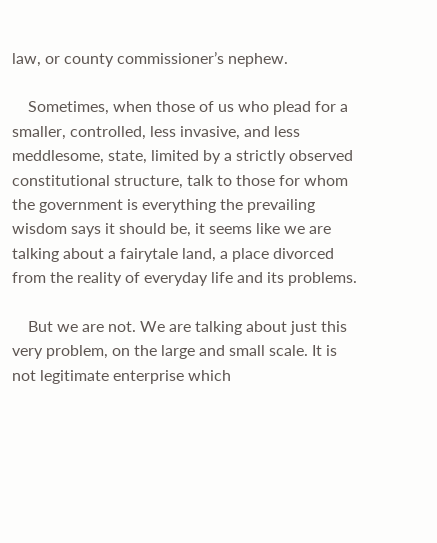law, or county commissioner’s nephew.

    Sometimes, when those of us who plead for a smaller, controlled, less invasive, and less meddlesome, state, limited by a strictly observed constitutional structure, talk to those for whom the government is everything the prevailing wisdom says it should be, it seems like we are talking about a fairytale land, a place divorced from the reality of everyday life and its problems.

    But we are not. We are talking about just this very problem, on the large and small scale. It is not legitimate enterprise which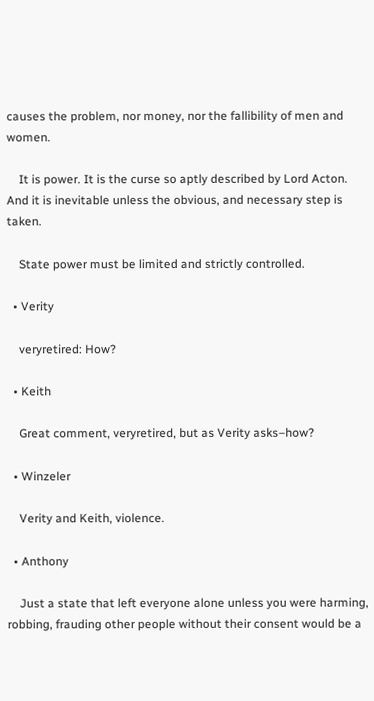causes the problem, nor money, nor the fallibility of men and women.

    It is power. It is the curse so aptly described by Lord Acton. And it is inevitable unless the obvious, and necessary step is taken.

    State power must be limited and strictly controlled.

  • Verity

    veryretired: How?

  • Keith

    Great comment, veryretired, but as Verity asks–how?

  • Winzeler

    Verity and Keith, violence.

  • Anthony

    Just a state that left everyone alone unless you were harming, robbing, frauding other people without their consent would be a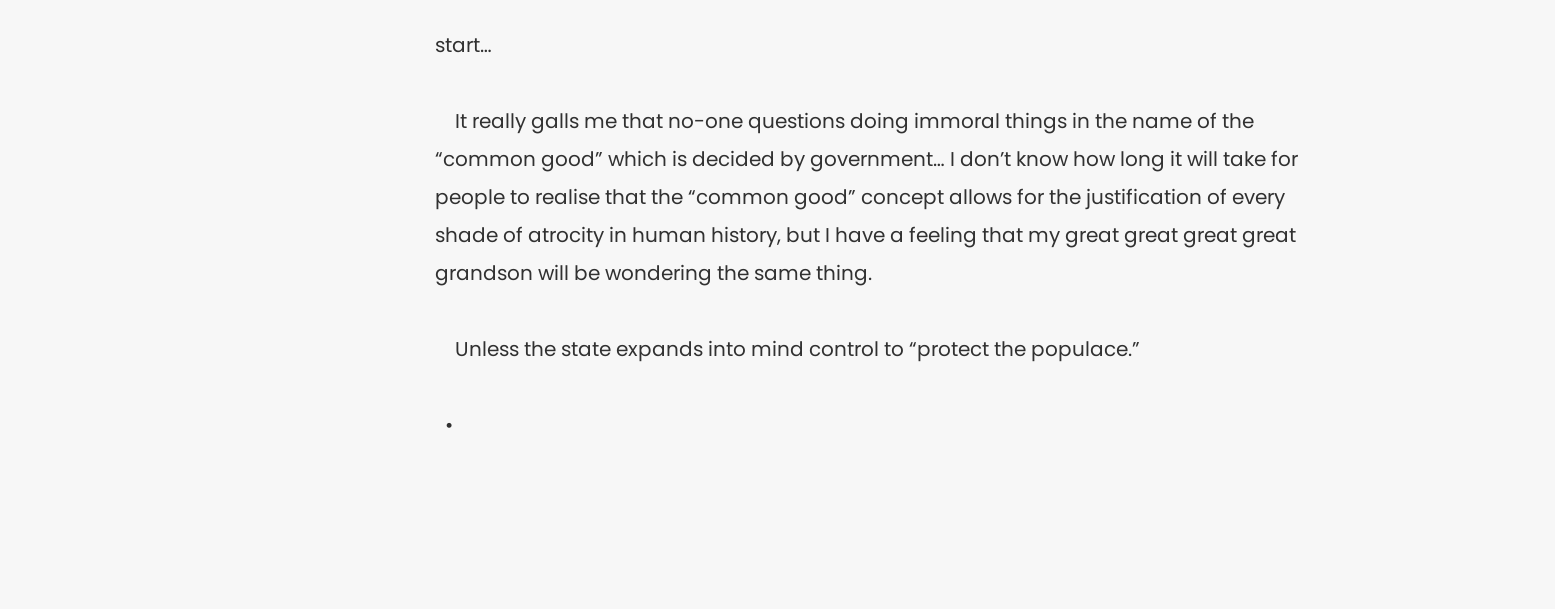start…

    It really galls me that no-one questions doing immoral things in the name of the “common good” which is decided by government… I don’t know how long it will take for people to realise that the “common good” concept allows for the justification of every shade of atrocity in human history, but I have a feeling that my great great great great grandson will be wondering the same thing.

    Unless the state expands into mind control to “protect the populace.”

  •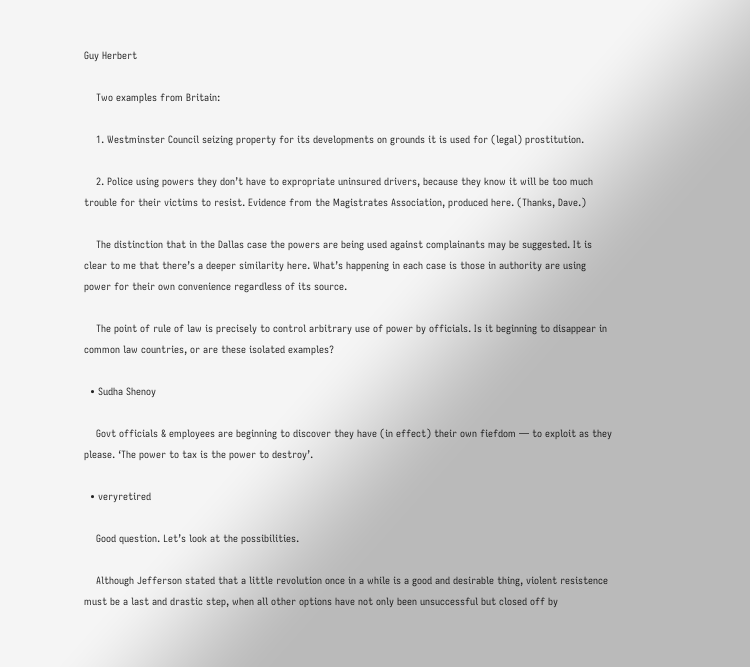Guy Herbert

    Two examples from Britain:

    1. Westminster Council seizing property for its developments on grounds it is used for (legal) prostitution.

    2. Police using powers they don’t have to expropriate uninsured drivers, because they know it will be too much trouble for their victims to resist. Evidence from the Magistrates Association, produced here. (Thanks, Dave.)

    The distinction that in the Dallas case the powers are being used against complainants may be suggested. It is clear to me that there’s a deeper similarity here. What’s happening in each case is those in authority are using power for their own convenience regardless of its source.

    The point of rule of law is precisely to control arbitrary use of power by officials. Is it beginning to disappear in common law countries, or are these isolated examples?

  • Sudha Shenoy

    Govt officials & employees are beginning to discover they have (in effect) their own fiefdom — to exploit as they please. ‘The power to tax is the power to destroy’.

  • veryretired

    Good question. Let’s look at the possibilities.

    Although Jefferson stated that a little revolution once in a while is a good and desirable thing, violent resistence must be a last and drastic step, when all other options have not only been unsuccessful but closed off by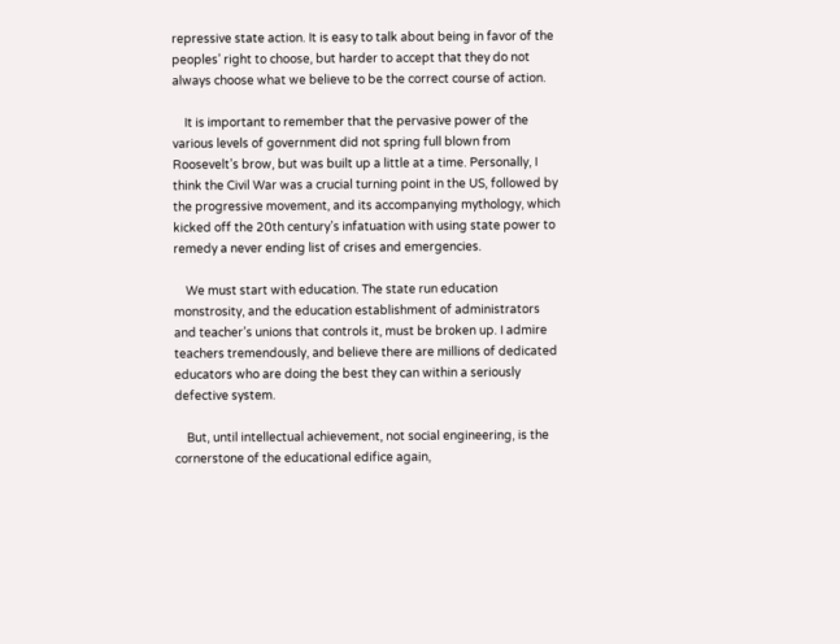repressive state action. It is easy to talk about being in favor of the peoples’ right to choose, but harder to accept that they do not always choose what we believe to be the correct course of action.

    It is important to remember that the pervasive power of the various levels of government did not spring full blown from Roosevelt’s brow, but was built up a little at a time. Personally, I think the Civil War was a crucial turning point in the US, followed by the progressive movement, and its accompanying mythology, which kicked off the 20th century’s infatuation with using state power to remedy a never ending list of crises and emergencies.

    We must start with education. The state run education monstrosity, and the education establishment of administrators and teacher’s unions that controls it, must be broken up. I admire teachers tremendously, and believe there are millions of dedicated educators who are doing the best they can within a seriously defective system.

    But, until intellectual achievement, not social engineering, is the cornerstone of the educational edifice again,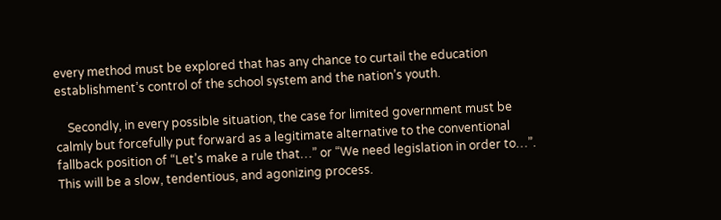every method must be explored that has any chance to curtail the education establishment’s control of the school system and the nation’s youth.

    Secondly, in every possible situation, the case for limited government must be calmly but forcefully put forward as a legitimate alternative to the conventional fallback position of “Let’s make a rule that…” or “We need legislation in order to…”. This will be a slow, tendentious, and agonizing process.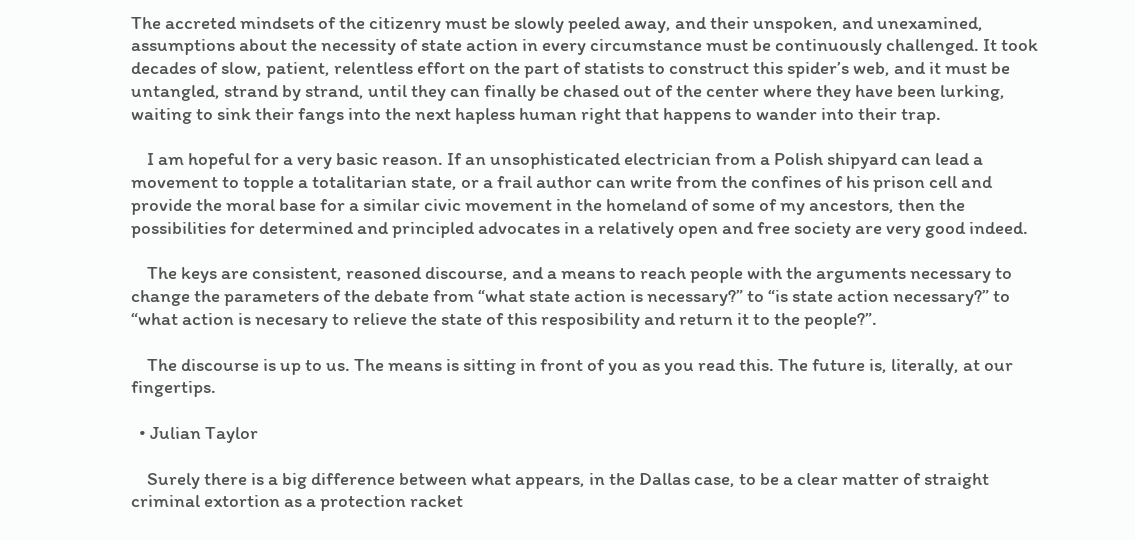The accreted mindsets of the citizenry must be slowly peeled away, and their unspoken, and unexamined, assumptions about the necessity of state action in every circumstance must be continuously challenged. It took decades of slow, patient, relentless effort on the part of statists to construct this spider’s web, and it must be untangled, strand by strand, until they can finally be chased out of the center where they have been lurking, waiting to sink their fangs into the next hapless human right that happens to wander into their trap.

    I am hopeful for a very basic reason. If an unsophisticated electrician from a Polish shipyard can lead a movement to topple a totalitarian state, or a frail author can write from the confines of his prison cell and provide the moral base for a similar civic movement in the homeland of some of my ancestors, then the possibilities for determined and principled advocates in a relatively open and free society are very good indeed.

    The keys are consistent, reasoned discourse, and a means to reach people with the arguments necessary to change the parameters of the debate from “what state action is necessary?” to “is state action necessary?” to “what action is necesary to relieve the state of this resposibility and return it to the people?”.

    The discourse is up to us. The means is sitting in front of you as you read this. The future is, literally, at our fingertips.

  • Julian Taylor

    Surely there is a big difference between what appears, in the Dallas case, to be a clear matter of straight criminal extortion as a protection racket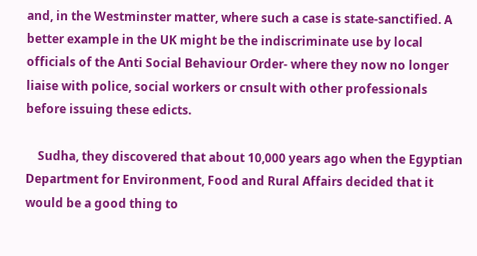and, in the Westminster matter, where such a case is state-sanctified. A better example in the UK might be the indiscriminate use by local officials of the Anti Social Behaviour Order- where they now no longer liaise with police, social workers or cnsult with other professionals before issuing these edicts.

    Sudha, they discovered that about 10,000 years ago when the Egyptian Department for Environment, Food and Rural Affairs decided that it would be a good thing to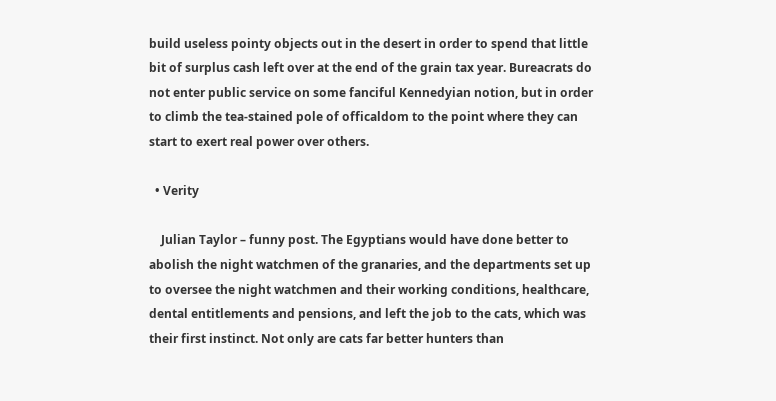build useless pointy objects out in the desert in order to spend that little bit of surplus cash left over at the end of the grain tax year. Bureacrats do not enter public service on some fanciful Kennedyian notion, but in order to climb the tea-stained pole of officaldom to the point where they can start to exert real power over others.

  • Verity

    Julian Taylor – funny post. The Egyptians would have done better to abolish the night watchmen of the granaries, and the departments set up to oversee the night watchmen and their working conditions, healthcare, dental entitlements and pensions, and left the job to the cats, which was their first instinct. Not only are cats far better hunters than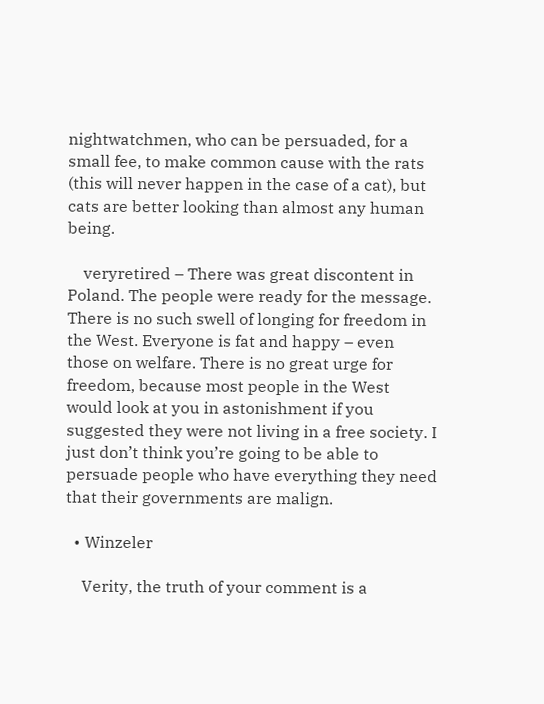nightwatchmen, who can be persuaded, for a small fee, to make common cause with the rats (this will never happen in the case of a cat), but cats are better looking than almost any human being.

    veryretired – There was great discontent in Poland. The people were ready for the message. There is no such swell of longing for freedom in the West. Everyone is fat and happy – even those on welfare. There is no great urge for freedom, because most people in the West would look at you in astonishment if you suggested they were not living in a free society. I just don’t think you’re going to be able to persuade people who have everything they need that their governments are malign.

  • Winzeler

    Verity, the truth of your comment is a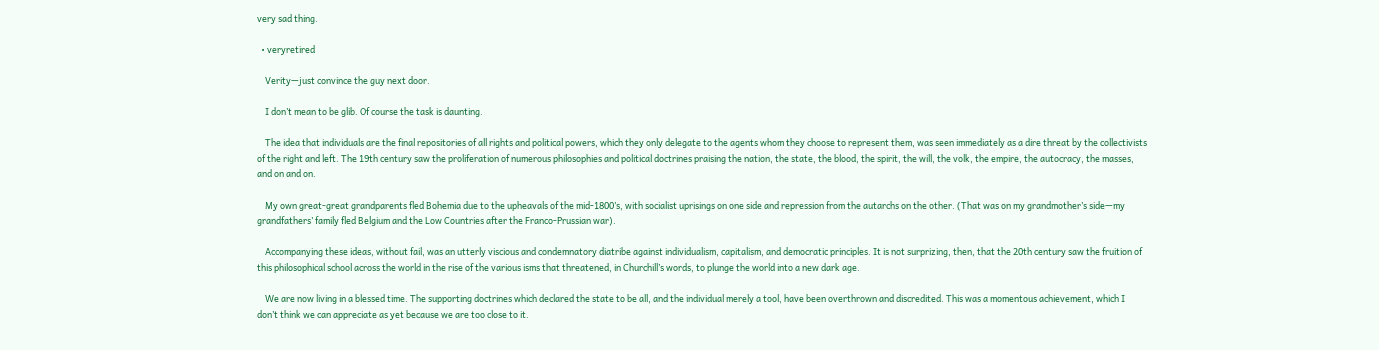very sad thing.

  • veryretired

    Verity—just convince the guy next door.

    I don’t mean to be glib. Of course the task is daunting.

    The idea that individuals are the final repositories of all rights and political powers, which they only delegate to the agents whom they choose to represent them, was seen immediately as a dire threat by the collectivists of the right and left. The 19th century saw the proliferation of numerous philosophies and political doctrines praising the nation, the state, the blood, the spirit, the will, the volk, the empire, the autocracy, the masses, and on and on.

    My own great-great grandparents fled Bohemia due to the upheavals of the mid-1800’s, with socialist uprisings on one side and repression from the autarchs on the other. (That was on my grandmother’s side—my grandfathers’ family fled Belgium and the Low Countries after the Franco-Prussian war).

    Accompanying these ideas, without fail, was an utterly viscious and condemnatory diatribe against individualism, capitalism, and democratic principles. It is not surprizing, then, that the 20th century saw the fruition of this philosophical school across the world in the rise of the various isms that threatened, in Churchill’s words, to plunge the world into a new dark age.

    We are now living in a blessed time. The supporting doctrines which declared the state to be all, and the individual merely a tool, have been overthrown and discredited. This was a momentous achievement, which I don’t think we can appreciate as yet because we are too close to it.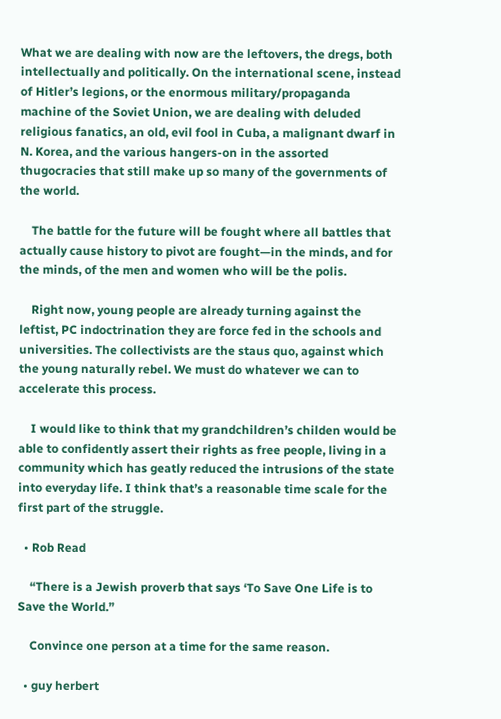What we are dealing with now are the leftovers, the dregs, both intellectually and politically. On the international scene, instead of Hitler’s legions, or the enormous military/propaganda machine of the Soviet Union, we are dealing with deluded religious fanatics, an old, evil fool in Cuba, a malignant dwarf in N. Korea, and the various hangers-on in the assorted thugocracies that still make up so many of the governments of the world.

    The battle for the future will be fought where all battles that actually cause history to pivot are fought—in the minds, and for the minds, of the men and women who will be the polis.

    Right now, young people are already turning against the leftist, PC indoctrination they are force fed in the schools and universities. The collectivists are the staus quo, against which the young naturally rebel. We must do whatever we can to accelerate this process.

    I would like to think that my grandchildren’s childen would be able to confidently assert their rights as free people, living in a community which has geatly reduced the intrusions of the state into everyday life. I think that’s a reasonable time scale for the first part of the struggle.

  • Rob Read

    “There is a Jewish proverb that says ‘To Save One Life is to Save the World.”

    Convince one person at a time for the same reason.

  • guy herbert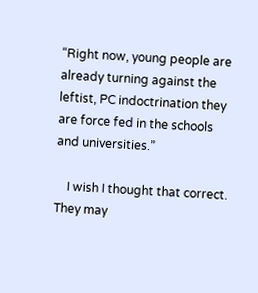“Right now, young people are already turning against the leftist, PC indoctrination they are force fed in the schools and universities.”

    I wish I thought that correct. They may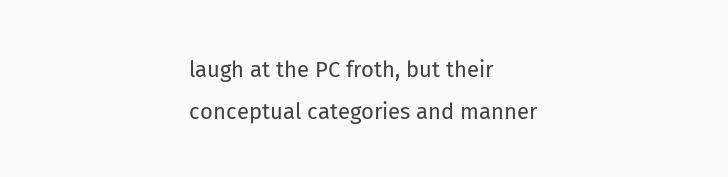laugh at the PC froth, but their conceptual categories and manner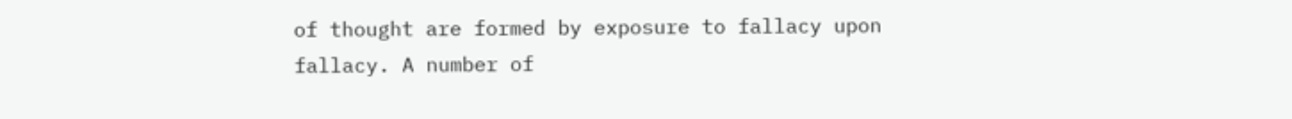of thought are formed by exposure to fallacy upon fallacy. A number of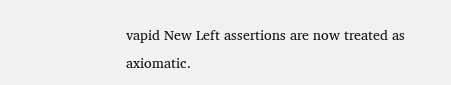vapid New Left assertions are now treated as axiomatic.